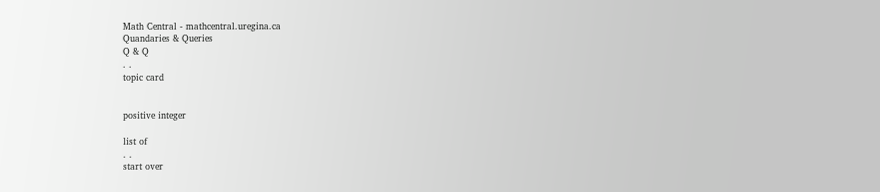Math Central - mathcentral.uregina.ca
Quandaries & Queries
Q & Q
. .
topic card


positive integer

list of
. .
start over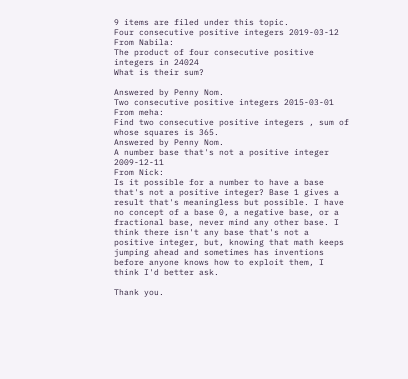9 items are filed under this topic.
Four consecutive positive integers 2019-03-12
From Nabila:
The product of four consecutive positive integers in 24024
What is their sum?

Answered by Penny Nom.
Two consecutive positive integers 2015-03-01
From meha:
Find two consecutive positive integers , sum of whose squares is 365.
Answered by Penny Nom.
A number base that's not a positive integer 2009-12-11
From Nick:
Is it possible for a number to have a base that's not a positive integer? Base 1 gives a result that's meaningless but possible. I have no concept of a base 0, a negative base, or a fractional base, never mind any other base. I think there isn't any base that's not a positive integer, but, knowing that math keeps jumping ahead and sometimes has inventions before anyone knows how to exploit them, I think I'd better ask.

Thank you.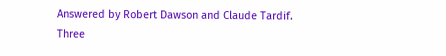Answered by Robert Dawson and Claude Tardif.
Three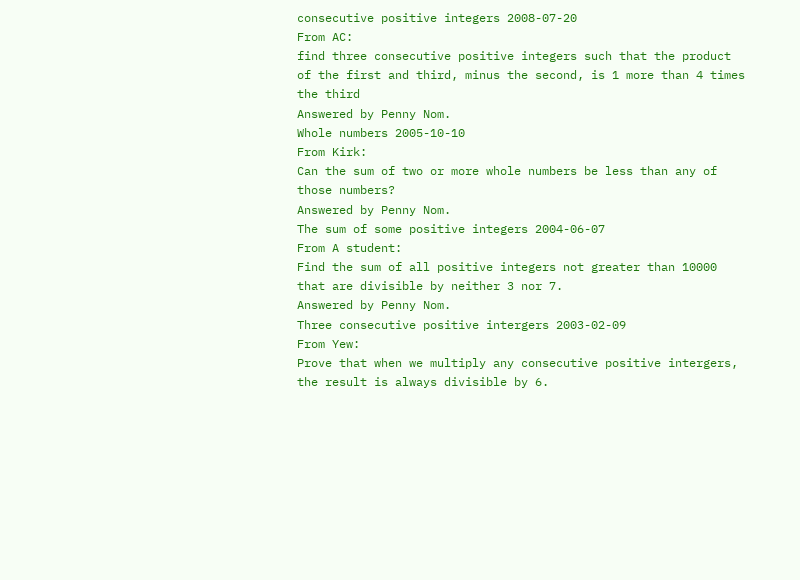consecutive positive integers 2008-07-20
From AC:
find three consecutive positive integers such that the product of the first and third, minus the second, is 1 more than 4 times the third
Answered by Penny Nom.
Whole numbers 2005-10-10
From Kirk:
Can the sum of two or more whole numbers be less than any of those numbers?
Answered by Penny Nom.
The sum of some positive integers 2004-06-07
From A student:
Find the sum of all positive integers not greater than 10000 that are divisible by neither 3 nor 7.
Answered by Penny Nom.
Three consecutive positive intergers 2003-02-09
From Yew:
Prove that when we multiply any consecutive positive intergers, the result is always divisible by 6.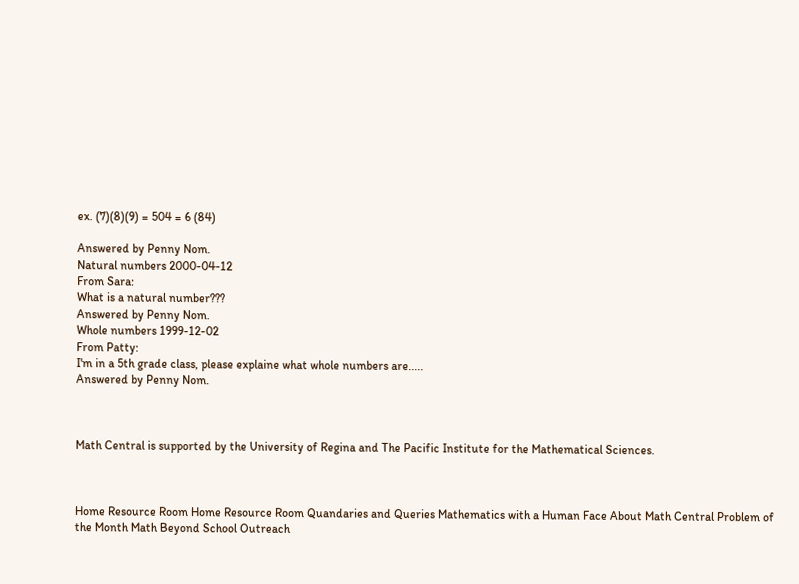ex. (7)(8)(9) = 504 = 6 (84)

Answered by Penny Nom.
Natural numbers 2000-04-12
From Sara:
What is a natural number???
Answered by Penny Nom.
Whole numbers 1999-12-02
From Patty:
I'm in a 5th grade class, please explaine what whole numbers are.....
Answered by Penny Nom.



Math Central is supported by the University of Regina and The Pacific Institute for the Mathematical Sciences.



Home Resource Room Home Resource Room Quandaries and Queries Mathematics with a Human Face About Math Central Problem of the Month Math Beyond School Outreach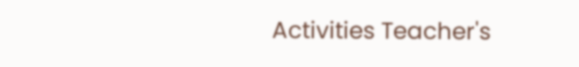Activities Teacher's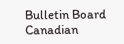Bulletin Board Canadian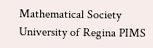Mathematical Society University of Regina PIMS